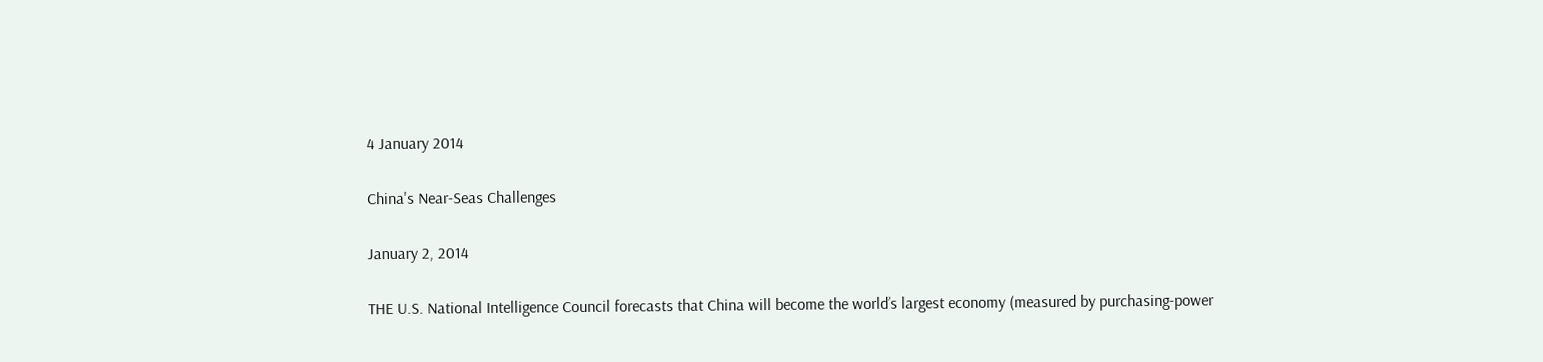4 January 2014

China's Near-Seas Challenges

January 2, 2014

THE U.S. National Intelligence Council forecasts that China will become the world’s largest economy (measured by purchasing-power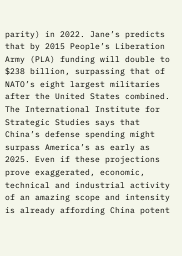parity) in 2022. Jane’s predicts that by 2015 People’s Liberation Army (PLA) funding will double to $238 billion, surpassing that of NATO’s eight largest militaries after the United States combined. The International Institute for Strategic Studies says that China’s defense spending might surpass America’s as early as 2025. Even if these projections prove exaggerated, economic, technical and industrial activity of an amazing scope and intensity is already affording China potent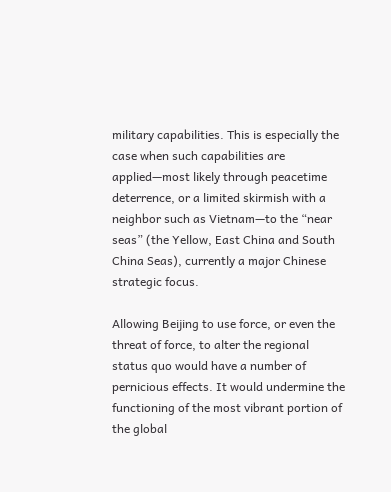military capabilities. This is especially the case when such capabilities are applied—most likely through peacetime deterrence, or a limited skirmish with a neighbor such as Vietnam—to the “near seas” (the Yellow, East China and South China Seas), currently a major Chinese strategic focus.

Allowing Beijing to use force, or even the threat of force, to alter the regional status quo would have a number of pernicious effects. It would undermine the functioning of the most vibrant portion of the global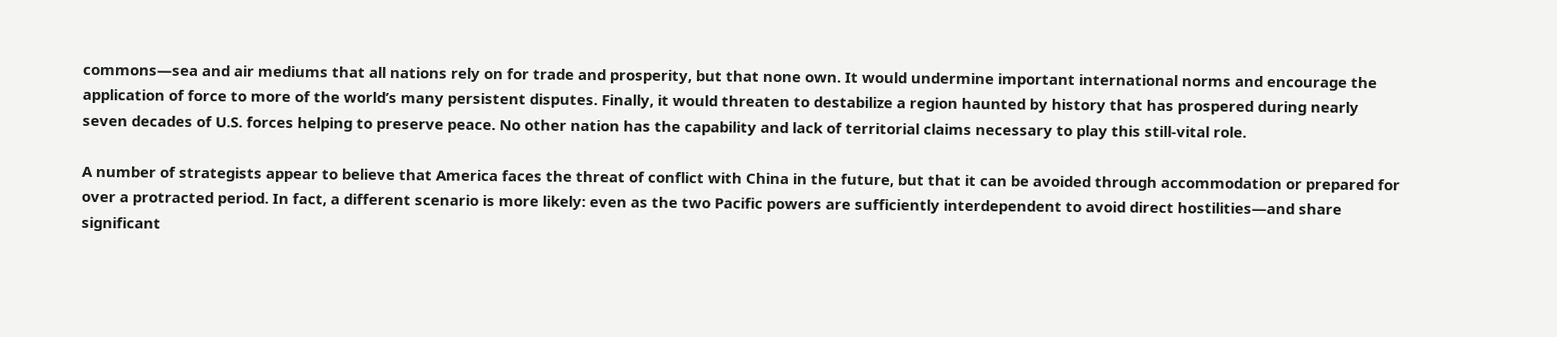commons—sea and air mediums that all nations rely on for trade and prosperity, but that none own. It would undermine important international norms and encourage the application of force to more of the world’s many persistent disputes. Finally, it would threaten to destabilize a region haunted by history that has prospered during nearly seven decades of U.S. forces helping to preserve peace. No other nation has the capability and lack of territorial claims necessary to play this still-vital role.

A number of strategists appear to believe that America faces the threat of conflict with China in the future, but that it can be avoided through accommodation or prepared for over a protracted period. In fact, a different scenario is more likely: even as the two Pacific powers are sufficiently interdependent to avoid direct hostilities—and share significant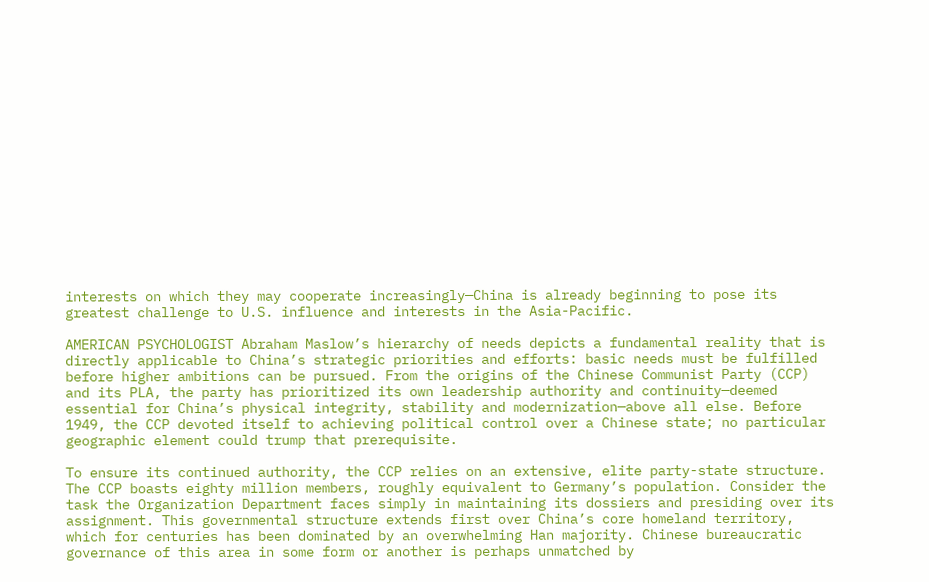interests on which they may cooperate increasingly—China is already beginning to pose its greatest challenge to U.S. influence and interests in the Asia-Pacific.

AMERICAN PSYCHOLOGIST Abraham Maslow’s hierarchy of needs depicts a fundamental reality that is directly applicable to China’s strategic priorities and efforts: basic needs must be fulfilled before higher ambitions can be pursued. From the origins of the Chinese Communist Party (CCP) and its PLA, the party has prioritized its own leadership authority and continuity—deemed essential for China’s physical integrity, stability and modernization—above all else. Before 1949, the CCP devoted itself to achieving political control over a Chinese state; no particular geographic element could trump that prerequisite.

To ensure its continued authority, the CCP relies on an extensive, elite party-state structure. The CCP boasts eighty million members, roughly equivalent to Germany’s population. Consider the task the Organization Department faces simply in maintaining its dossiers and presiding over its assignment. This governmental structure extends first over China’s core homeland territory, which for centuries has been dominated by an overwhelming Han majority. Chinese bureaucratic governance of this area in some form or another is perhaps unmatched by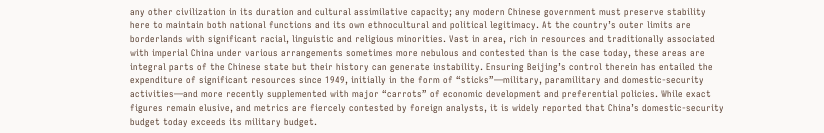any other civilization in its duration and cultural assimilative capacity; any modern Chinese government must preserve stability here to maintain both national functions and its own ethnocultural and political legitimacy. At the country’s outer limits are borderlands with significant racial, linguistic and religious minorities. Vast in area, rich in resources and traditionally associated with imperial China under various arrangements sometimes more nebulous and contested than is the case today, these areas are integral parts of the Chinese state but their history can generate instability. Ensuring Beijing’s control therein has entailed the expenditure of significant resources since 1949, initially in the form of “sticks”—military, paramilitary and domestic-security activities—and more recently supplemented with major “carrots” of economic development and preferential policies. While exact figures remain elusive, and metrics are fiercely contested by foreign analysts, it is widely reported that China’s domestic-security budget today exceeds its military budget.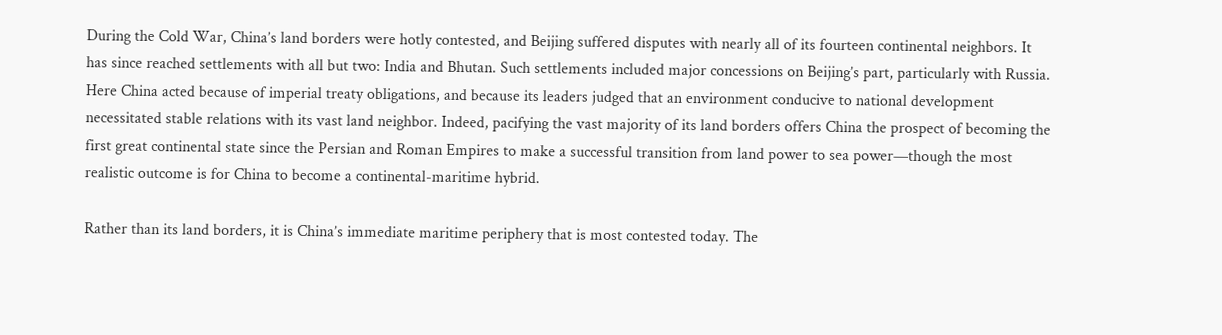During the Cold War, China’s land borders were hotly contested, and Beijing suffered disputes with nearly all of its fourteen continental neighbors. It has since reached settlements with all but two: India and Bhutan. Such settlements included major concessions on Beijing’s part, particularly with Russia. Here China acted because of imperial treaty obligations, and because its leaders judged that an environment conducive to national development necessitated stable relations with its vast land neighbor. Indeed, pacifying the vast majority of its land borders offers China the prospect of becoming the first great continental state since the Persian and Roman Empires to make a successful transition from land power to sea power—though the most realistic outcome is for China to become a continental-maritime hybrid.

Rather than its land borders, it is China’s immediate maritime periphery that is most contested today. The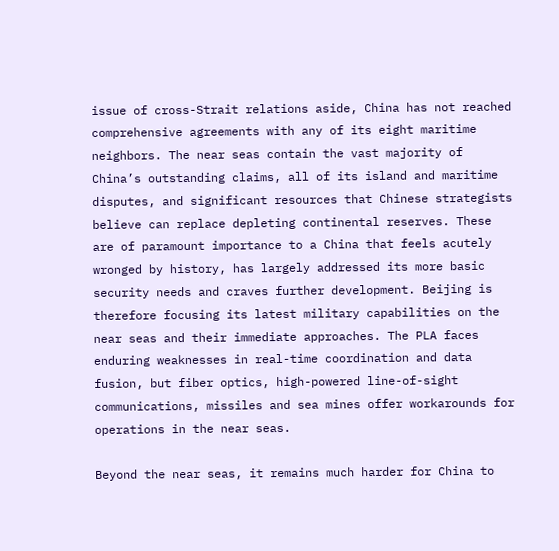issue of cross-Strait relations aside, China has not reached comprehensive agreements with any of its eight maritime neighbors. The near seas contain the vast majority of China’s outstanding claims, all of its island and maritime disputes, and significant resources that Chinese strategists believe can replace depleting continental reserves. These are of paramount importance to a China that feels acutely wronged by history, has largely addressed its more basic security needs and craves further development. Beijing is therefore focusing its latest military capabilities on the near seas and their immediate approaches. The PLA faces enduring weaknesses in real-time coordination and data fusion, but fiber optics, high-powered line-of-sight communications, missiles and sea mines offer workarounds for operations in the near seas.

Beyond the near seas, it remains much harder for China to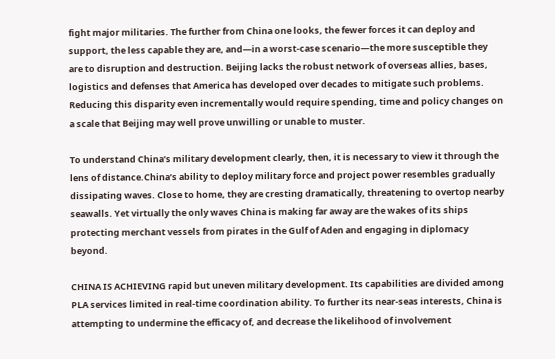fight major militaries. The further from China one looks, the fewer forces it can deploy and support, the less capable they are, and—in a worst-case scenario—the more susceptible they are to disruption and destruction. Beijing lacks the robust network of overseas allies, bases, logistics and defenses that America has developed over decades to mitigate such problems. Reducing this disparity even incrementally would require spending, time and policy changes on a scale that Beijing may well prove unwilling or unable to muster.

To understand China’s military development clearly, then, it is necessary to view it through the lens of distance.China’s ability to deploy military force and project power resembles gradually dissipating waves. Close to home, they are cresting dramatically, threatening to overtop nearby seawalls. Yet virtually the only waves China is making far away are the wakes of its ships protecting merchant vessels from pirates in the Gulf of Aden and engaging in diplomacy beyond.

CHINA IS ACHIEVING rapid but uneven military development. Its capabilities are divided among PLA services limited in real-time coordination ability. To further its near-seas interests, China is attempting to undermine the efficacy of, and decrease the likelihood of involvement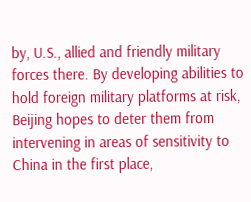by, U.S., allied and friendly military forces there. By developing abilities to hold foreign military platforms at risk, Beijing hopes to deter them from intervening in areas of sensitivity to China in the first place,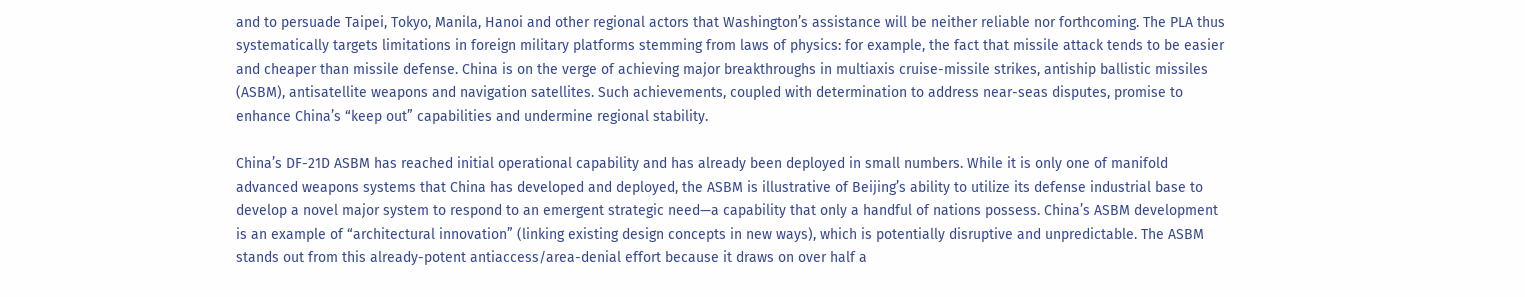and to persuade Taipei, Tokyo, Manila, Hanoi and other regional actors that Washington’s assistance will be neither reliable nor forthcoming. The PLA thus systematically targets limitations in foreign military platforms stemming from laws of physics: for example, the fact that missile attack tends to be easier and cheaper than missile defense. China is on the verge of achieving major breakthroughs in multiaxis cruise-missile strikes, antiship ballistic missiles (ASBM), antisatellite weapons and navigation satellites. Such achievements, coupled with determination to address near-seas disputes, promise to enhance China’s “keep out” capabilities and undermine regional stability.

China’s DF-21D ASBM has reached initial operational capability and has already been deployed in small numbers. While it is only one of manifold advanced weapons systems that China has developed and deployed, the ASBM is illustrative of Beijing’s ability to utilize its defense industrial base to develop a novel major system to respond to an emergent strategic need—a capability that only a handful of nations possess. China’s ASBM development is an example of “architectural innovation” (linking existing design concepts in new ways), which is potentially disruptive and unpredictable. The ASBM stands out from this already-potent antiaccess/area-denial effort because it draws on over half a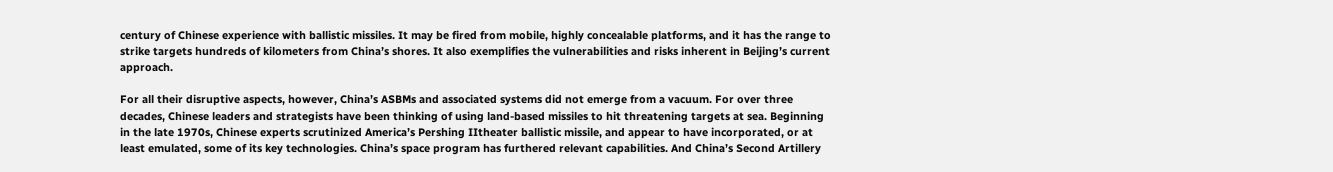century of Chinese experience with ballistic missiles. It may be fired from mobile, highly concealable platforms, and it has the range to strike targets hundreds of kilometers from China’s shores. It also exemplifies the vulnerabilities and risks inherent in Beijing’s current approach.

For all their disruptive aspects, however, China’s ASBMs and associated systems did not emerge from a vacuum. For over three decades, Chinese leaders and strategists have been thinking of using land-based missiles to hit threatening targets at sea. Beginning in the late 1970s, Chinese experts scrutinized America’s Pershing IItheater ballistic missile, and appear to have incorporated, or at least emulated, some of its key technologies. China’s space program has furthered relevant capabilities. And China’s Second Artillery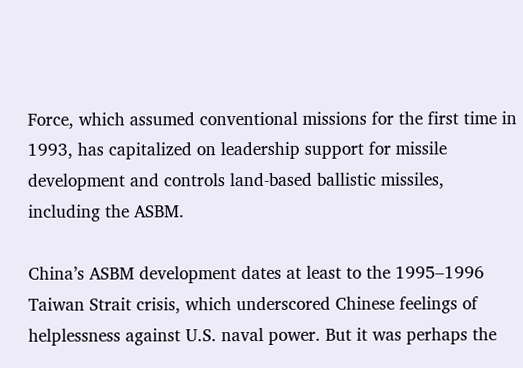Force, which assumed conventional missions for the first time in 1993, has capitalized on leadership support for missile development and controls land-based ballistic missiles, including the ASBM.

China’s ASBM development dates at least to the 1995–1996 Taiwan Strait crisis, which underscored Chinese feelings of helplessness against U.S. naval power. But it was perhaps the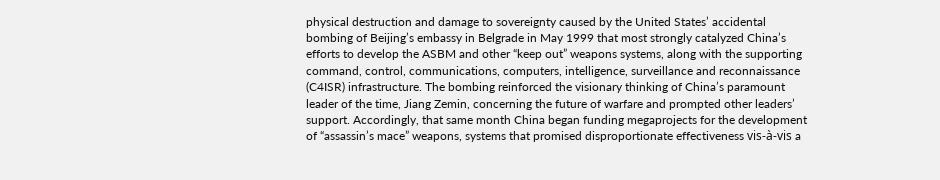physical destruction and damage to sovereignty caused by the United States’ accidental bombing of Beijing’s embassy in Belgrade in May 1999 that most strongly catalyzed China’s efforts to develop the ASBM and other “keep out” weapons systems, along with the supporting command, control, communications, computers, intelligence, surveillance and reconnaissance (C4ISR) infrastructure. The bombing reinforced the visionary thinking of China’s paramount leader of the time, Jiang Zemin, concerning the future of warfare and prompted other leaders’ support. Accordingly, that same month China began funding megaprojects for the development of “assassin’s mace” weapons, systems that promised disproportionate effectiveness vis-à-vis a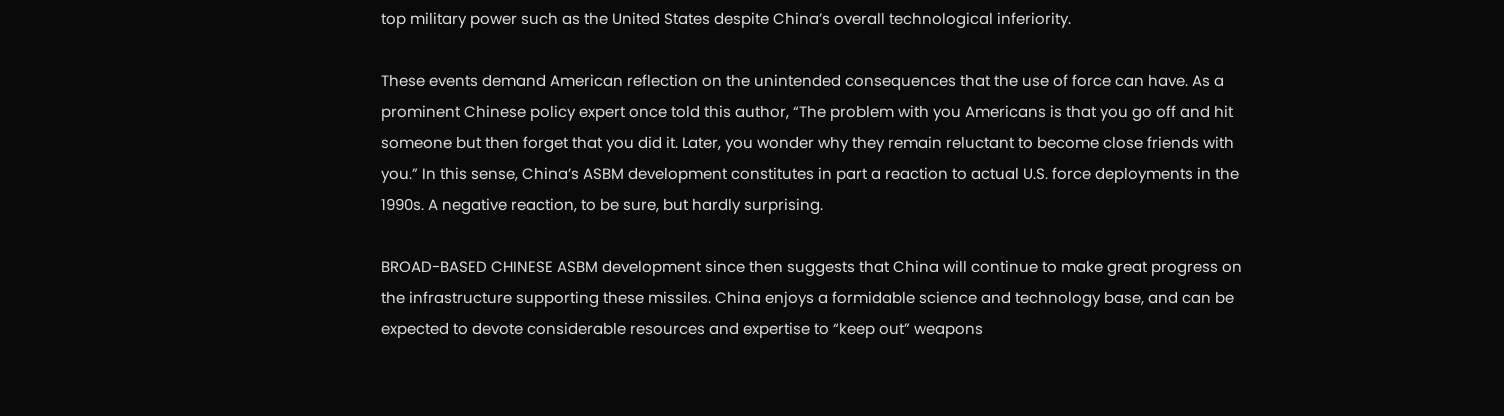top military power such as the United States despite China’s overall technological inferiority.

These events demand American reflection on the unintended consequences that the use of force can have. As a prominent Chinese policy expert once told this author, “The problem with you Americans is that you go off and hit someone but then forget that you did it. Later, you wonder why they remain reluctant to become close friends with you.” In this sense, China’s ASBM development constitutes in part a reaction to actual U.S. force deployments in the 1990s. A negative reaction, to be sure, but hardly surprising.

BROAD-BASED CHINESE ASBM development since then suggests that China will continue to make great progress on the infrastructure supporting these missiles. China enjoys a formidable science and technology base, and can be expected to devote considerable resources and expertise to “keep out” weapons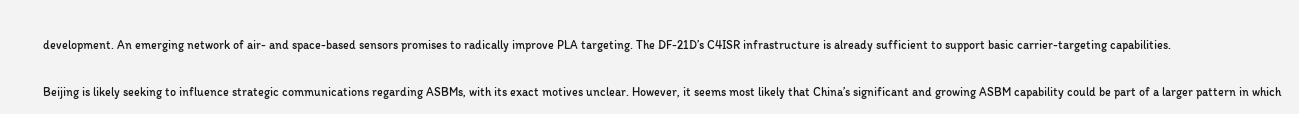development. An emerging network of air- and space-based sensors promises to radically improve PLA targeting. The DF-21D’s C4ISR infrastructure is already sufficient to support basic carrier-targeting capabilities.

Beijing is likely seeking to influence strategic communications regarding ASBMs, with its exact motives unclear. However, it seems most likely that China’s significant and growing ASBM capability could be part of a larger pattern in which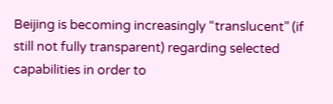Beijing is becoming increasingly “translucent” (if still not fully transparent) regarding selected capabilities in order to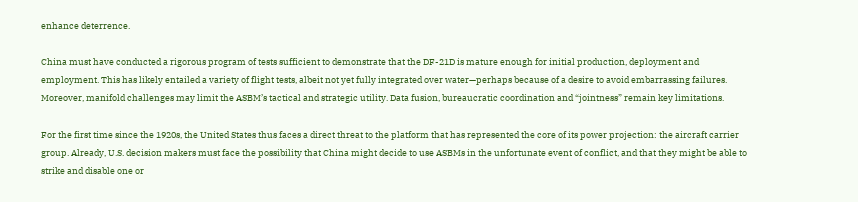enhance deterrence.

China must have conducted a rigorous program of tests sufficient to demonstrate that the DF-21D is mature enough for initial production, deployment and employment. This has likely entailed a variety of flight tests, albeit not yet fully integrated over water—perhaps because of a desire to avoid embarrassing failures. Moreover, manifold challenges may limit the ASBM’s tactical and strategic utility. Data fusion, bureaucratic coordination and “jointness” remain key limitations.

For the first time since the 1920s, the United States thus faces a direct threat to the platform that has represented the core of its power projection: the aircraft carrier group. Already, U.S. decision makers must face the possibility that China might decide to use ASBMs in the unfortunate event of conflict, and that they might be able to strike and disable one or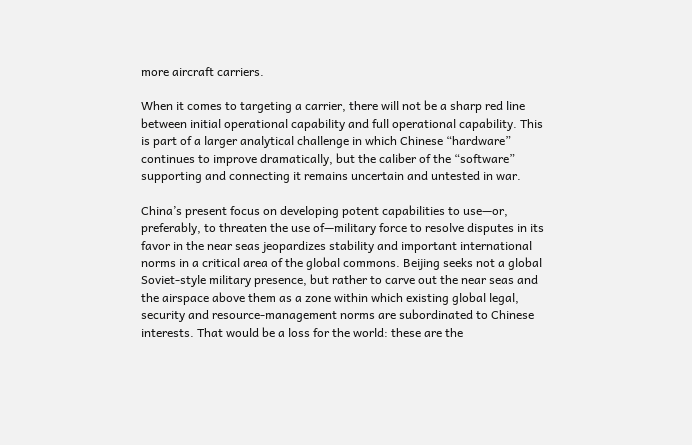more aircraft carriers.

When it comes to targeting a carrier, there will not be a sharp red line between initial operational capability and full operational capability. This is part of a larger analytical challenge in which Chinese “hardware” continues to improve dramatically, but the caliber of the “software” supporting and connecting it remains uncertain and untested in war.

China’s present focus on developing potent capabilities to use—or, preferably, to threaten the use of—military force to resolve disputes in its favor in the near seas jeopardizes stability and important international norms in a critical area of the global commons. Beijing seeks not a global Soviet-style military presence, but rather to carve out the near seas and the airspace above them as a zone within which existing global legal, security and resource-management norms are subordinated to Chinese interests. That would be a loss for the world: these are the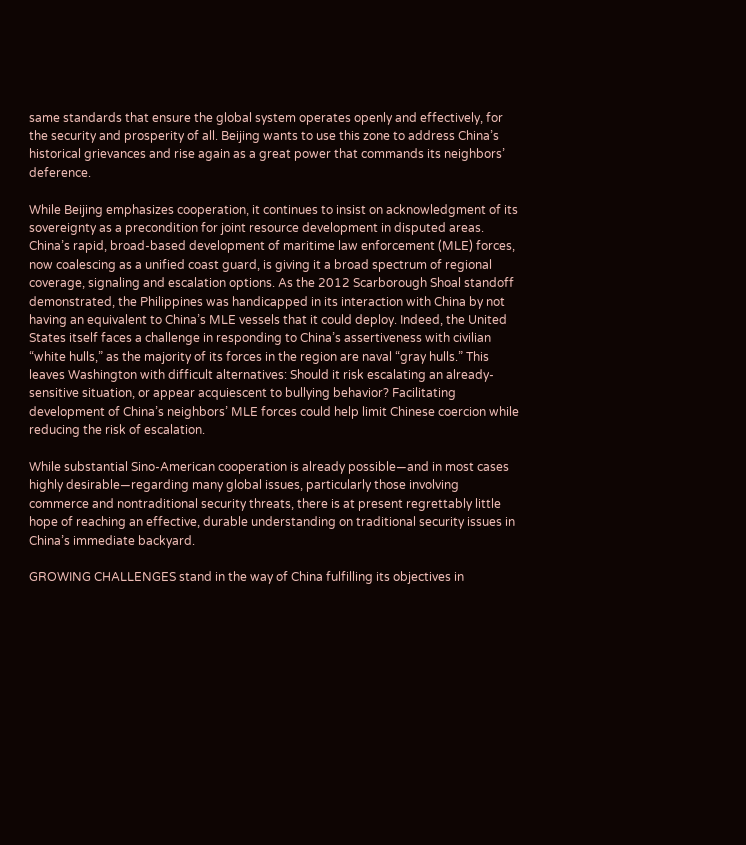same standards that ensure the global system operates openly and effectively, for the security and prosperity of all. Beijing wants to use this zone to address China’s historical grievances and rise again as a great power that commands its neighbors’ deference.

While Beijing emphasizes cooperation, it continues to insist on acknowledgment of its sovereignty as a precondition for joint resource development in disputed areas. China’s rapid, broad-based development of maritime law enforcement (MLE) forces, now coalescing as a unified coast guard, is giving it a broad spectrum of regional coverage, signaling and escalation options. As the 2012 Scarborough Shoal standoff demonstrated, the Philippines was handicapped in its interaction with China by not having an equivalent to China’s MLE vessels that it could deploy. Indeed, the United States itself faces a challenge in responding to China’s assertiveness with civilian “white hulls,” as the majority of its forces in the region are naval “gray hulls.” This leaves Washington with difficult alternatives: Should it risk escalating an already-sensitive situation, or appear acquiescent to bullying behavior? Facilitating development of China’s neighbors’ MLE forces could help limit Chinese coercion while reducing the risk of escalation.

While substantial Sino-American cooperation is already possible—and in most cases highly desirable—regarding many global issues, particularly those involving commerce and nontraditional security threats, there is at present regrettably little hope of reaching an effective, durable understanding on traditional security issues in China’s immediate backyard.

GROWING CHALLENGES stand in the way of China fulfilling its objectives in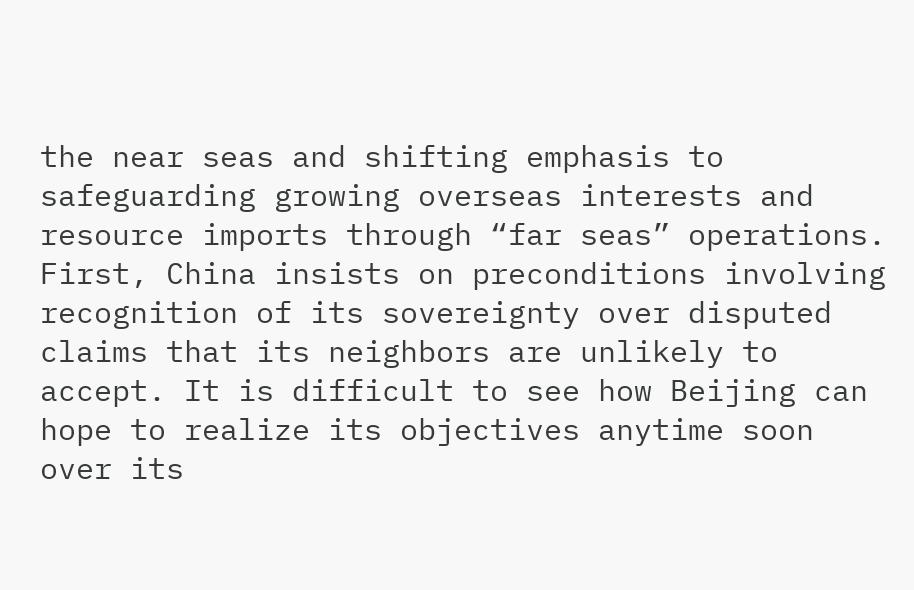the near seas and shifting emphasis to safeguarding growing overseas interests and resource imports through “far seas” operations. First, China insists on preconditions involving recognition of its sovereignty over disputed claims that its neighbors are unlikely to accept. It is difficult to see how Beijing can hope to realize its objectives anytime soon over its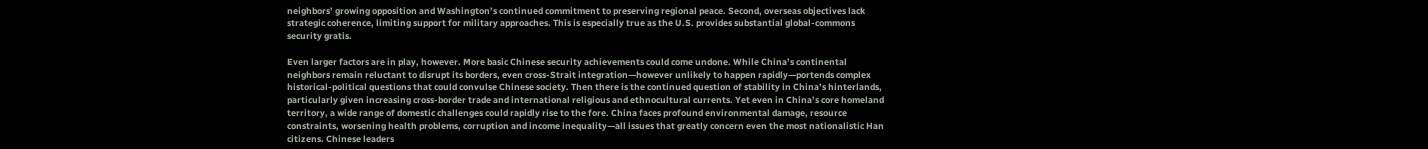neighbors’ growing opposition and Washington’s continued commitment to preserving regional peace. Second, overseas objectives lack strategic coherence, limiting support for military approaches. This is especially true as the U.S. provides substantial global-commons security gratis.

Even larger factors are in play, however. More basic Chinese security achievements could come undone. While China’s continental neighbors remain reluctant to disrupt its borders, even cross-Strait integration—however unlikely to happen rapidly—portends complex historical-political questions that could convulse Chinese society. Then there is the continued question of stability in China’s hinterlands, particularly given increasing cross-border trade and international religious and ethnocultural currents. Yet even in China’s core homeland territory, a wide range of domestic challenges could rapidly rise to the fore. China faces profound environmental damage, resource constraints, worsening health problems, corruption and income inequality—all issues that greatly concern even the most nationalistic Han citizens. Chinese leaders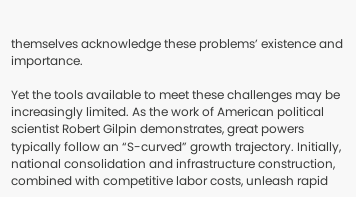themselves acknowledge these problems’ existence and importance.

Yet the tools available to meet these challenges may be increasingly limited. As the work of American political scientist Robert Gilpin demonstrates, great powers typically follow an “S-curved” growth trajectory. Initially, national consolidation and infrastructure construction, combined with competitive labor costs, unleash rapid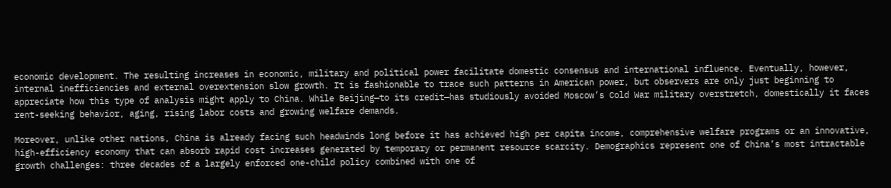economic development. The resulting increases in economic, military and political power facilitate domestic consensus and international influence. Eventually, however, internal inefficiencies and external overextension slow growth. It is fashionable to trace such patterns in American power, but observers are only just beginning to appreciate how this type of analysis might apply to China. While Beijing—to its credit—has studiously avoided Moscow’s Cold War military overstretch, domestically it faces rent-seeking behavior, aging, rising labor costs and growing welfare demands.

Moreover, unlike other nations, China is already facing such headwinds long before it has achieved high per capita income, comprehensive welfare programs or an innovative, high-efficiency economy that can absorb rapid cost increases generated by temporary or permanent resource scarcity. Demographics represent one of China’s most intractable growth challenges: three decades of a largely enforced one-child policy combined with one of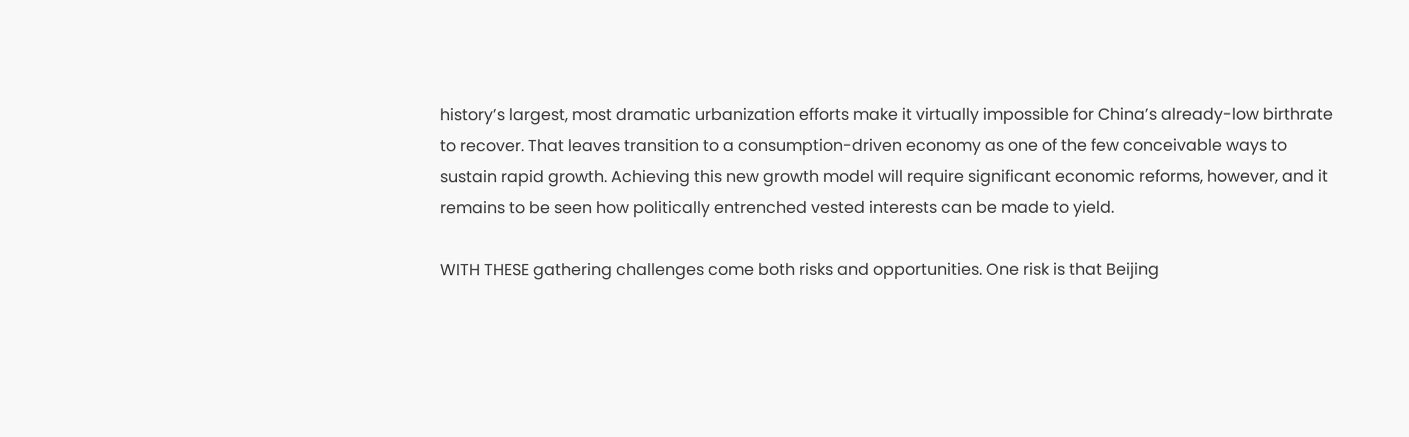history’s largest, most dramatic urbanization efforts make it virtually impossible for China’s already-low birthrate to recover. That leaves transition to a consumption-driven economy as one of the few conceivable ways to sustain rapid growth. Achieving this new growth model will require significant economic reforms, however, and it remains to be seen how politically entrenched vested interests can be made to yield.

WITH THESE gathering challenges come both risks and opportunities. One risk is that Beijing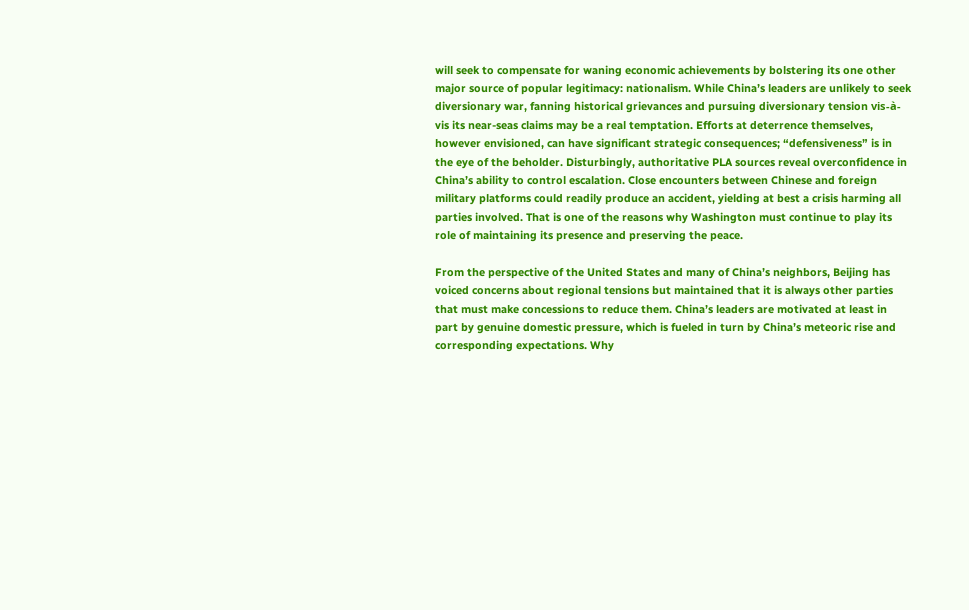will seek to compensate for waning economic achievements by bolstering its one other major source of popular legitimacy: nationalism. While China’s leaders are unlikely to seek diversionary war, fanning historical grievances and pursuing diversionary tension vis-à-vis its near-seas claims may be a real temptation. Efforts at deterrence themselves, however envisioned, can have significant strategic consequences; “defensiveness” is in the eye of the beholder. Disturbingly, authoritative PLA sources reveal overconfidence in China’s ability to control escalation. Close encounters between Chinese and foreign military platforms could readily produce an accident, yielding at best a crisis harming all parties involved. That is one of the reasons why Washington must continue to play its role of maintaining its presence and preserving the peace.

From the perspective of the United States and many of China’s neighbors, Beijing has voiced concerns about regional tensions but maintained that it is always other parties that must make concessions to reduce them. China’s leaders are motivated at least in part by genuine domestic pressure, which is fueled in turn by China’s meteoric rise and corresponding expectations. Why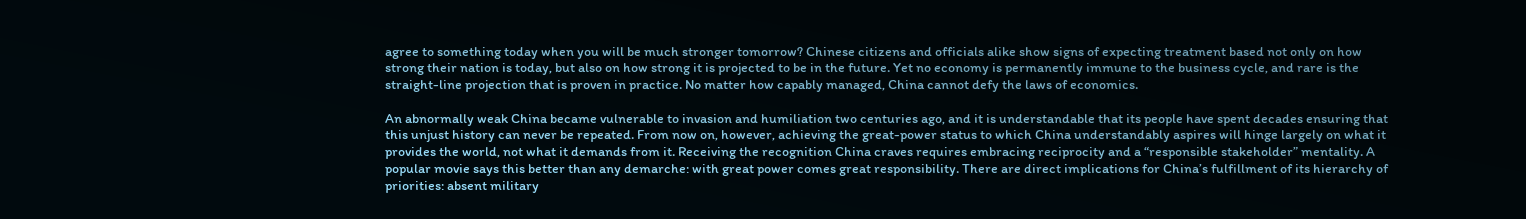agree to something today when you will be much stronger tomorrow? Chinese citizens and officials alike show signs of expecting treatment based not only on how strong their nation is today, but also on how strong it is projected to be in the future. Yet no economy is permanently immune to the business cycle, and rare is the straight-line projection that is proven in practice. No matter how capably managed, China cannot defy the laws of economics.

An abnormally weak China became vulnerable to invasion and humiliation two centuries ago, and it is understandable that its people have spent decades ensuring that this unjust history can never be repeated. From now on, however, achieving the great-power status to which China understandably aspires will hinge largely on what it provides the world, not what it demands from it. Receiving the recognition China craves requires embracing reciprocity and a “responsible stakeholder” mentality. A popular movie says this better than any demarche: with great power comes great responsibility. There are direct implications for China’s fulfillment of its hierarchy of priorities: absent military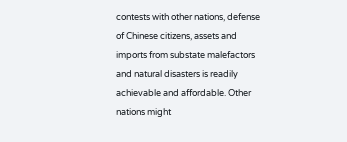contests with other nations, defense of Chinese citizens, assets and imports from substate malefactors and natural disasters is readily achievable and affordable. Other nations might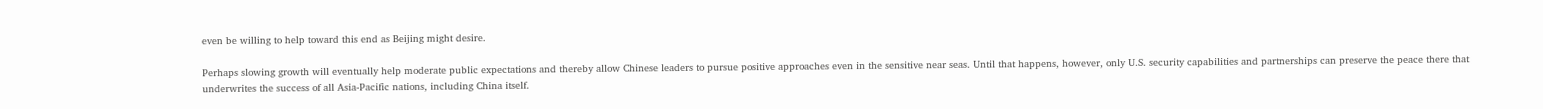even be willing to help toward this end as Beijing might desire.

Perhaps slowing growth will eventually help moderate public expectations and thereby allow Chinese leaders to pursue positive approaches even in the sensitive near seas. Until that happens, however, only U.S. security capabilities and partnerships can preserve the peace there that underwrites the success of all Asia-Pacific nations, including China itself.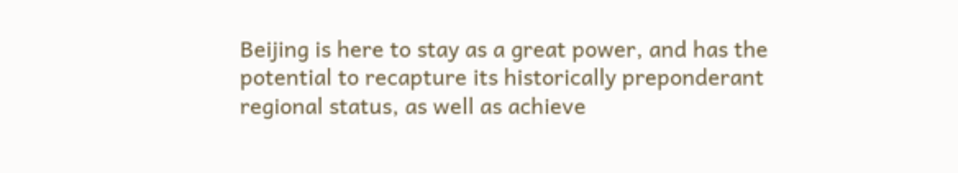Beijing is here to stay as a great power, and has the potential to recapture its historically preponderant regional status, as well as achieve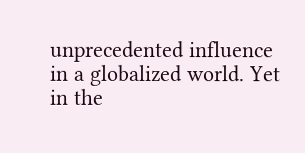unprecedented influence in a globalized world. Yet in the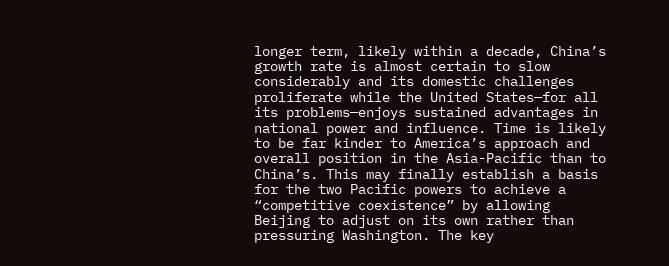longer term, likely within a decade, China’s growth rate is almost certain to slow considerably and its domestic challenges proliferate while the United States—for all its problems—enjoys sustained advantages in national power and influence. Time is likely to be far kinder to America’s approach and overall position in the Asia-Pacific than to China’s. This may finally establish a basis for the two Pacific powers to achieve a “competitive coexistence” by allowing Beijing to adjust on its own rather than pressuring Washington. The key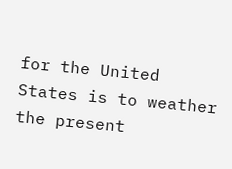for the United States is to weather the present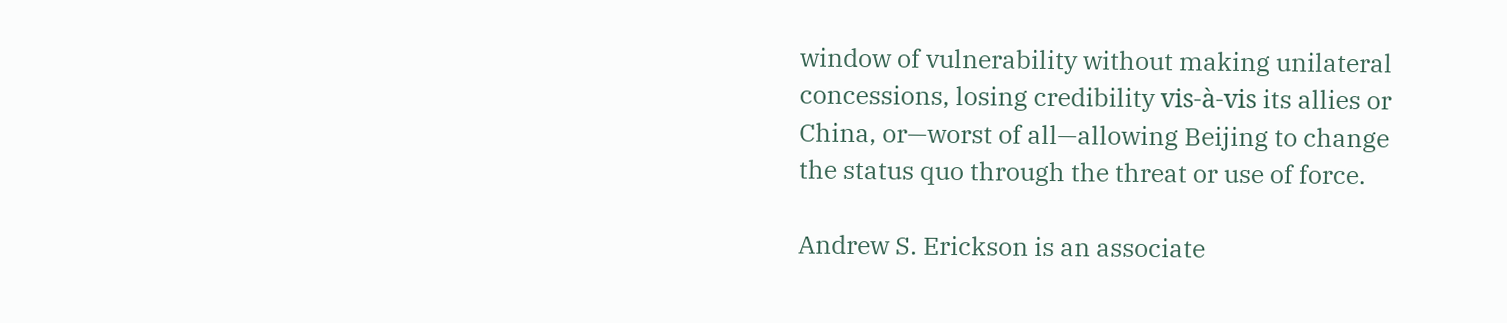window of vulnerability without making unilateral concessions, losing credibility vis-à-vis its allies or China, or—worst of all—allowing Beijing to change the status quo through the threat or use of force.

Andrew S. Erickson is an associate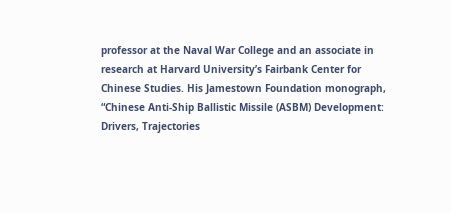professor at the Naval War College and an associate in research at Harvard University’s Fairbank Center for Chinese Studies. His Jamestown Foundation monograph, “Chinese Anti-Ship Ballistic Missile (ASBM) Development: Drivers, Trajectories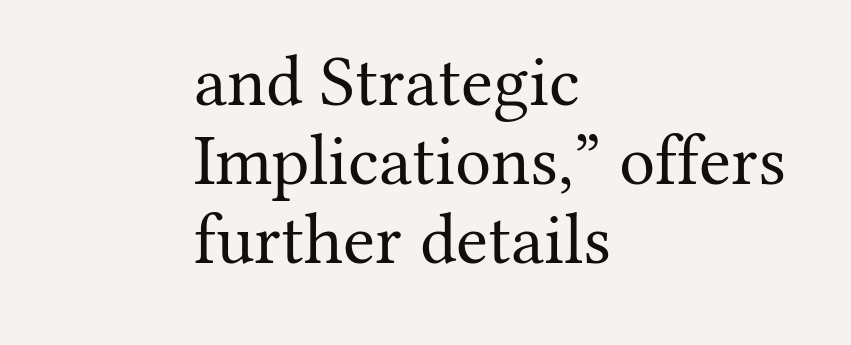and Strategic Implications,” offers further details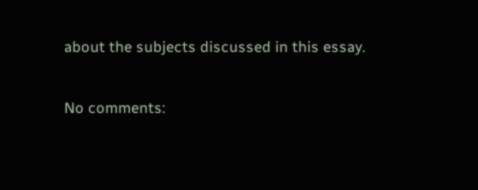about the subjects discussed in this essay.

No comments: